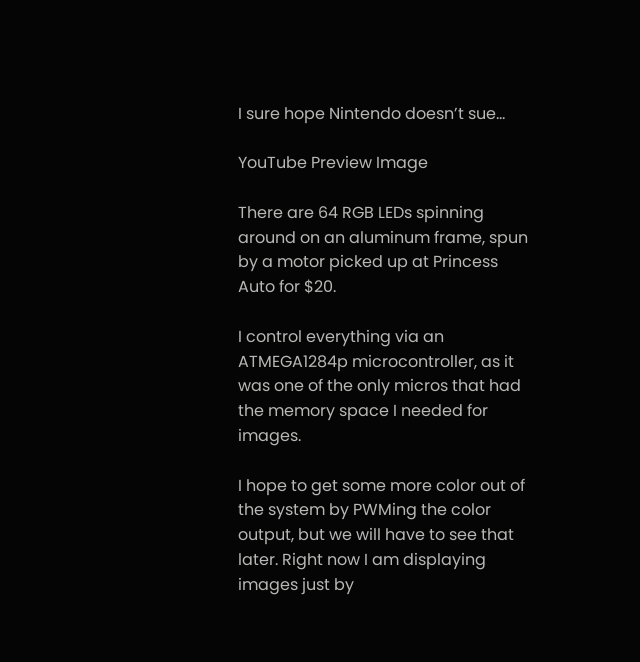I sure hope Nintendo doesn’t sue…

YouTube Preview Image

There are 64 RGB LEDs spinning around on an aluminum frame, spun by a motor picked up at Princess Auto for $20.

I control everything via an ATMEGA1284p microcontroller, as it was one of the only micros that had the memory space I needed for images.

I hope to get some more color out of the system by PWMing the color output, but we will have to see that later. Right now I am displaying images just by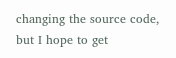changing the source code, but I hope to get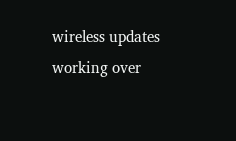wireless updates working over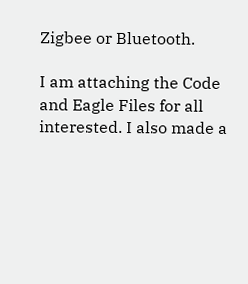Zigbee or Bluetooth.

I am attaching the Code and Eagle Files for all interested. I also made a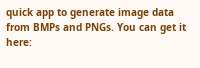quick app to generate image data from BMPs and PNGs. You can get it here: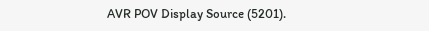AVR POV Display Source (5201).